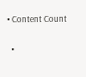• Content Count

  •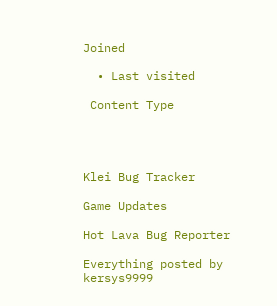Joined

  • Last visited

 Content Type




Klei Bug Tracker

Game Updates

Hot Lava Bug Reporter

Everything posted by kersys9999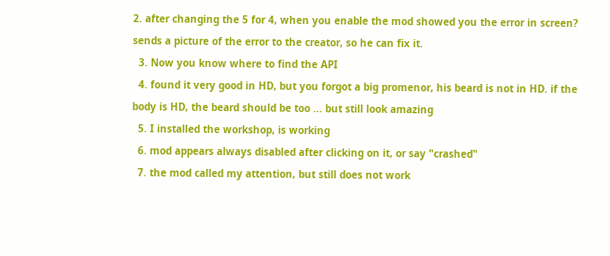2. after changing the 5 for 4, when you enable the mod showed you the error in screen? sends a picture of the error to the creator, so he can fix it.
  3. Now you know where to find the API
  4. found it very good in HD, but you forgot a big promenor, his beard is not in HD. if the body is HD, the beard should be too ... but still look amazing
  5. I installed the workshop, is working
  6. mod appears always disabled after clicking on it, or say "crashed"
  7. the mod called my attention, but still does not work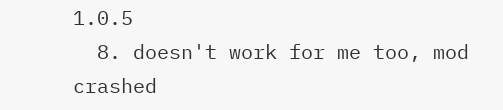1.0.5
  8. doesn't work for me too, mod crashed